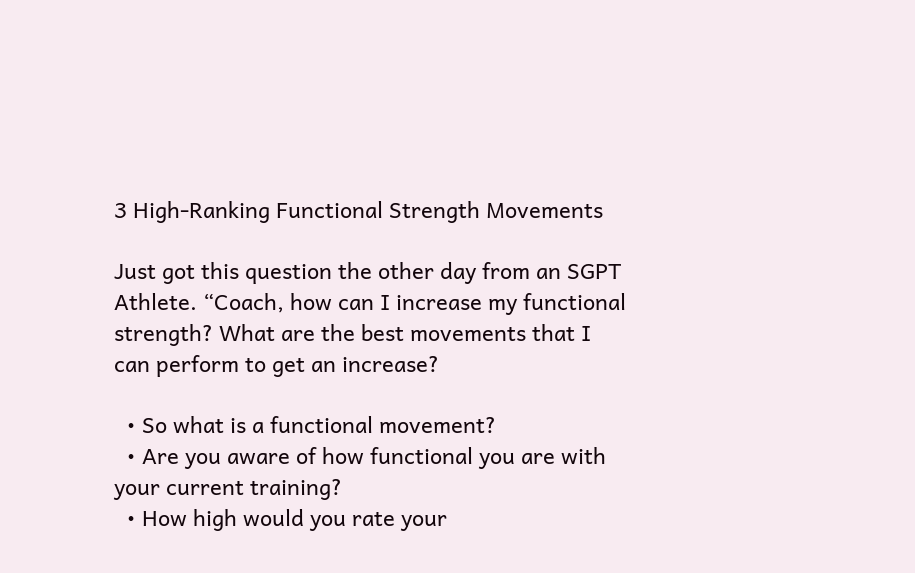3 High-Ranking Functional Strength Movements

Just got this question the other day from an SGPT Athlete. “Coach, how can I increase my functional strength? What are the best movements that I can perform to get an increase?

  • So what is a functional movement?
  • Are you aware of how functional you are with your current training?
  • How high would you rate your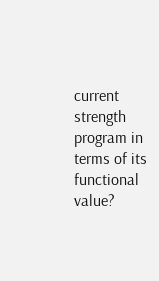current strength program in terms of its functional value?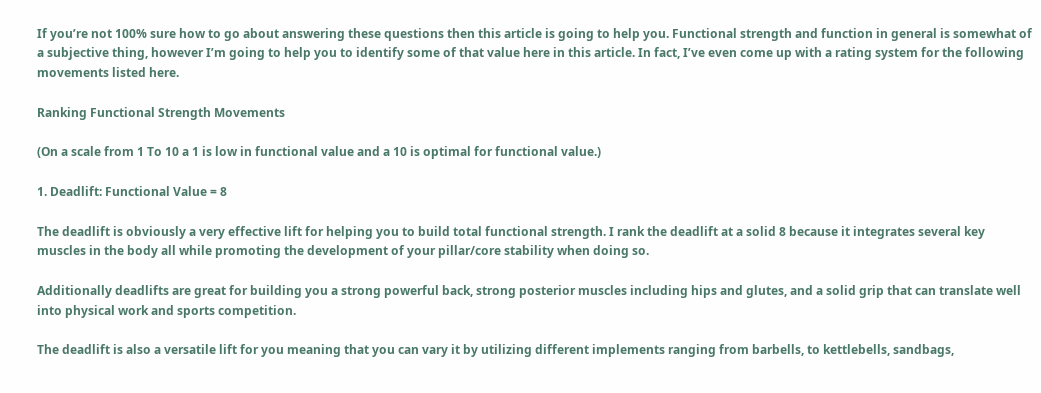If you’re not 100% sure how to go about answering these questions then this article is going to help you. Functional strength and function in general is somewhat of a subjective thing, however I’m going to help you to identify some of that value here in this article. In fact, I’ve even come up with a rating system for the following movements listed here.

Ranking Functional Strength Movements

(On a scale from 1 To 10 a 1 is low in functional value and a 10 is optimal for functional value.)

1. Deadlift: Functional Value = 8

The deadlift is obviously a very effective lift for helping you to build total functional strength. I rank the deadlift at a solid 8 because it integrates several key muscles in the body all while promoting the development of your pillar/core stability when doing so.

Additionally deadlifts are great for building you a strong powerful back, strong posterior muscles including hips and glutes, and a solid grip that can translate well into physical work and sports competition.

The deadlift is also a versatile lift for you meaning that you can vary it by utilizing different implements ranging from barbells, to kettlebells, sandbags,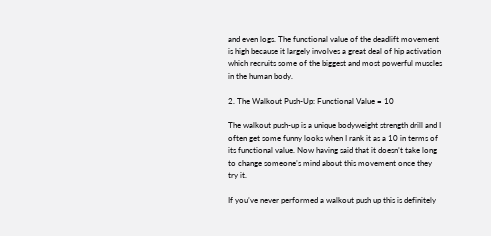and even logs. The functional value of the deadlift movement is high because it largely involves a great deal of hip activation which recruits some of the biggest and most powerful muscles in the human body.

2. The Walkout Push-Up: Functional Value = 10

The walkout push-up is a unique bodyweight strength drill and I often get some funny looks when I rank it as a 10 in terms of its functional value. Now having said that it doesn’t take long to change someone’s mind about this movement once they try it.

If you’ve never performed a walkout push up this is definitely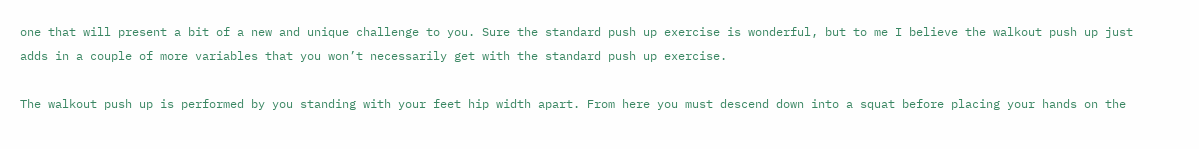one that will present a bit of a new and unique challenge to you. Sure the standard push up exercise is wonderful, but to me I believe the walkout push up just adds in a couple of more variables that you won’t necessarily get with the standard push up exercise.

The walkout push up is performed by you standing with your feet hip width apart. From here you must descend down into a squat before placing your hands on the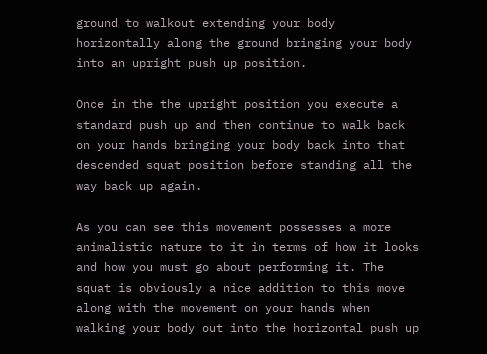ground to walkout extending your body horizontally along the ground bringing your body into an upright push up position.

Once in the the upright position you execute a standard push up and then continue to walk back on your hands bringing your body back into that descended squat position before standing all the way back up again.

As you can see this movement possesses a more animalistic nature to it in terms of how it looks and how you must go about performing it. The squat is obviously a nice addition to this move along with the movement on your hands when walking your body out into the horizontal push up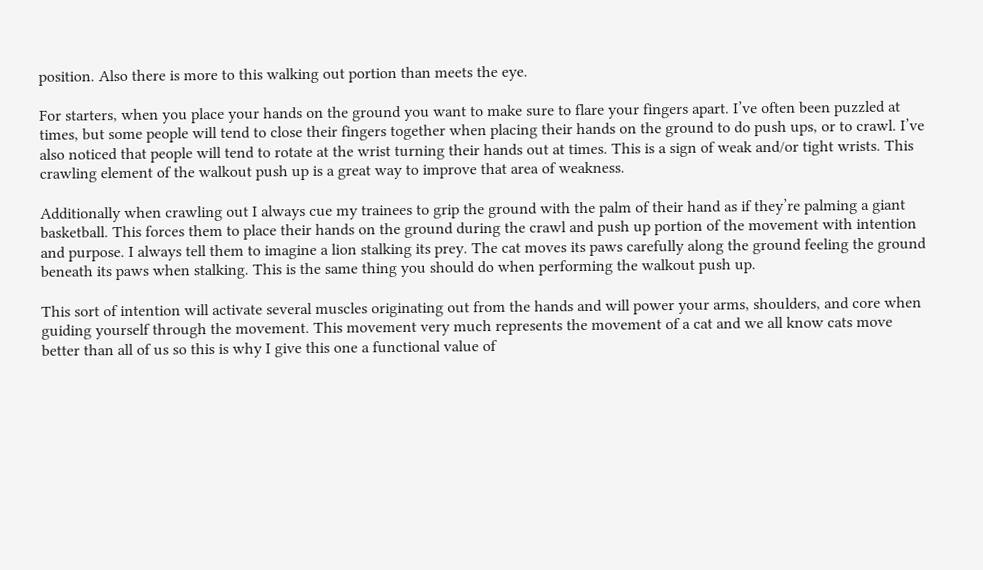position. Also there is more to this walking out portion than meets the eye.

For starters, when you place your hands on the ground you want to make sure to flare your fingers apart. I’ve often been puzzled at times, but some people will tend to close their fingers together when placing their hands on the ground to do push ups, or to crawl. I’ve also noticed that people will tend to rotate at the wrist turning their hands out at times. This is a sign of weak and/or tight wrists. This crawling element of the walkout push up is a great way to improve that area of weakness.

Additionally when crawling out I always cue my trainees to grip the ground with the palm of their hand as if they’re palming a giant basketball. This forces them to place their hands on the ground during the crawl and push up portion of the movement with intention and purpose. I always tell them to imagine a lion stalking its prey. The cat moves its paws carefully along the ground feeling the ground beneath its paws when stalking. This is the same thing you should do when performing the walkout push up.

This sort of intention will activate several muscles originating out from the hands and will power your arms, shoulders, and core when guiding yourself through the movement. This movement very much represents the movement of a cat and we all know cats move better than all of us so this is why I give this one a functional value of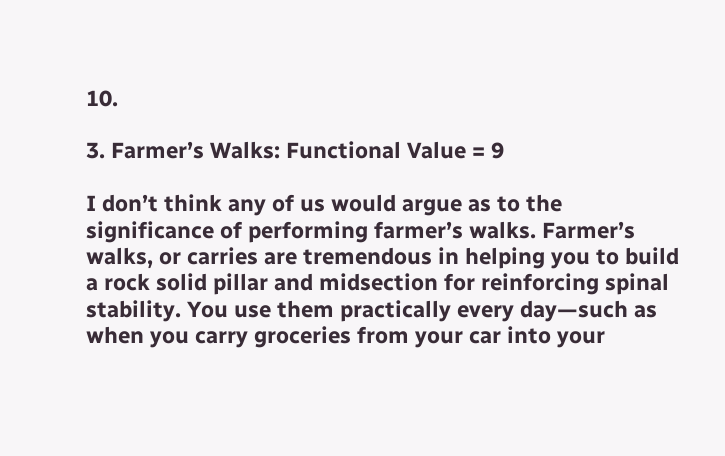10.

3. Farmer’s Walks: Functional Value = 9

I don’t think any of us would argue as to the significance of performing farmer’s walks. Farmer’s walks, or carries are tremendous in helping you to build a rock solid pillar and midsection for reinforcing spinal stability. You use them practically every day—such as when you carry groceries from your car into your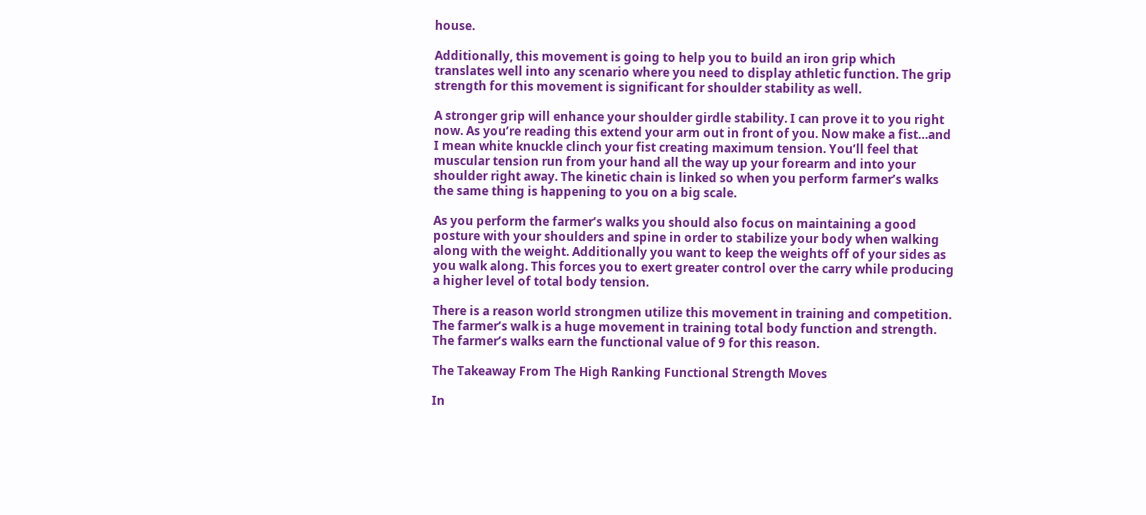house.

Additionally, this movement is going to help you to build an iron grip which translates well into any scenario where you need to display athletic function. The grip strength for this movement is significant for shoulder stability as well.

A stronger grip will enhance your shoulder girdle stability. I can prove it to you right now. As you’re reading this extend your arm out in front of you. Now make a fist…and I mean white knuckle clinch your fist creating maximum tension. You’ll feel that muscular tension run from your hand all the way up your forearm and into your shoulder right away. The kinetic chain is linked so when you perform farmer’s walks the same thing is happening to you on a big scale.

As you perform the farmer’s walks you should also focus on maintaining a good posture with your shoulders and spine in order to stabilize your body when walking along with the weight. Additionally you want to keep the weights off of your sides as you walk along. This forces you to exert greater control over the carry while producing a higher level of total body tension.

There is a reason world strongmen utilize this movement in training and competition. The farmer’s walk is a huge movement in training total body function and strength. The farmer’s walks earn the functional value of 9 for this reason.

The Takeaway From The High Ranking Functional Strength Moves

In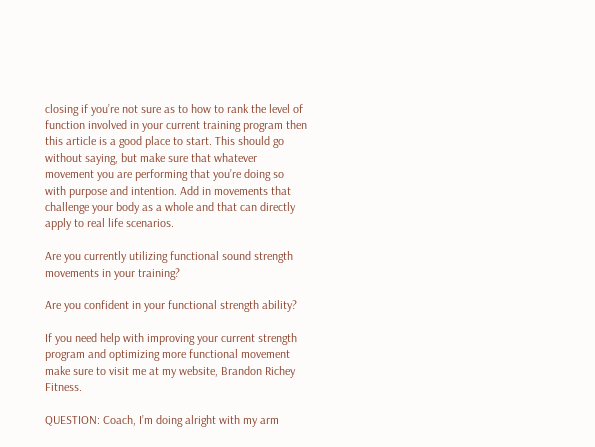closing if you’re not sure as to how to rank the level of function involved in your current training program then this article is a good place to start. This should go without saying, but make sure that whatever movement you are performing that you’re doing so with purpose and intention. Add in movements that challenge your body as a whole and that can directly apply to real life scenarios.

Are you currently utilizing functional sound strength movements in your training?

Are you confident in your functional strength ability?

If you need help with improving your current strength program and optimizing more functional movement make sure to visit me at my website, Brandon Richey Fitness.

QUESTION: Coach, I’m doing alright with my arm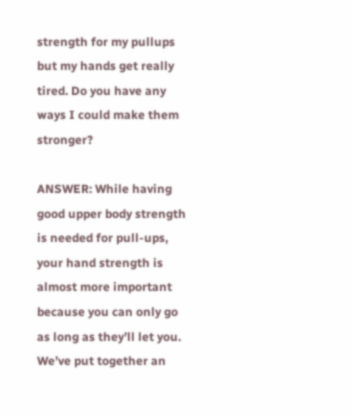strength for my pullups but my hands get really tired. Do you have any ways I could make them stronger?

ANSWER: While having good upper body strength is needed for pull-ups, your hand strength is almost more important because you can only go as long as they’ll let you. We’ve put together an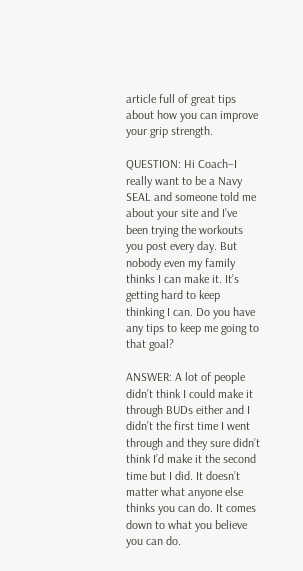article full of great tips about how you can improve your grip strength.

QUESTION: Hi Coach–I really want to be a Navy SEAL and someone told me about your site and I’ve been trying the workouts you post every day. But nobody even my family thinks I can make it. It’s getting hard to keep thinking I can. Do you have any tips to keep me going to that goal?

ANSWER: A lot of people didn’t think I could make it through BUDs either and I didn’t the first time I went through and they sure didn’t think I’d make it the second time but I did. It doesn’t matter what anyone else thinks you can do. It comes down to what you believe you can do.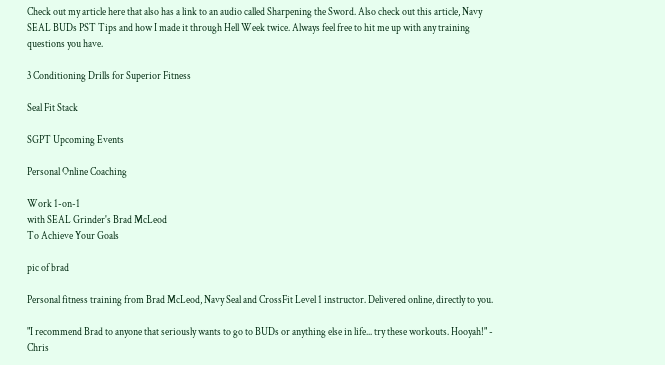Check out my article here that also has a link to an audio called Sharpening the Sword. Also check out this article, Navy SEAL BUDs PST Tips and how I made it through Hell Week twice. Always feel free to hit me up with any training questions you have.

3 Conditioning Drills for Superior Fitness

Seal Fit Stack

SGPT Upcoming Events

Personal Online Coaching

Work 1-on-1
with SEAL Grinder's Brad McLeod
To Achieve Your Goals

pic of brad

Personal fitness training from Brad McLeod, Navy Seal and CrossFit Level 1 instructor. Delivered online, directly to you.

"I recommend Brad to anyone that seriously wants to go to BUDs or anything else in life... try these workouts. Hooyah!" - Chris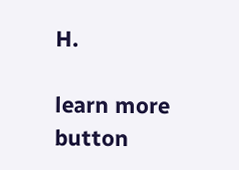H.

learn more button